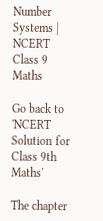Number Systems | NCERT Class 9 Maths

Go back to  'NCERT Solution for Class 9th Maths'

The chapter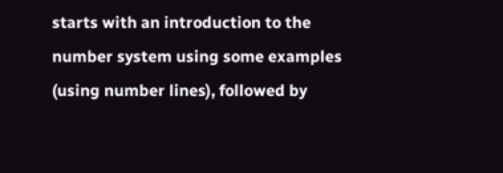starts with an introduction to the number system using some examples (using number lines), followed by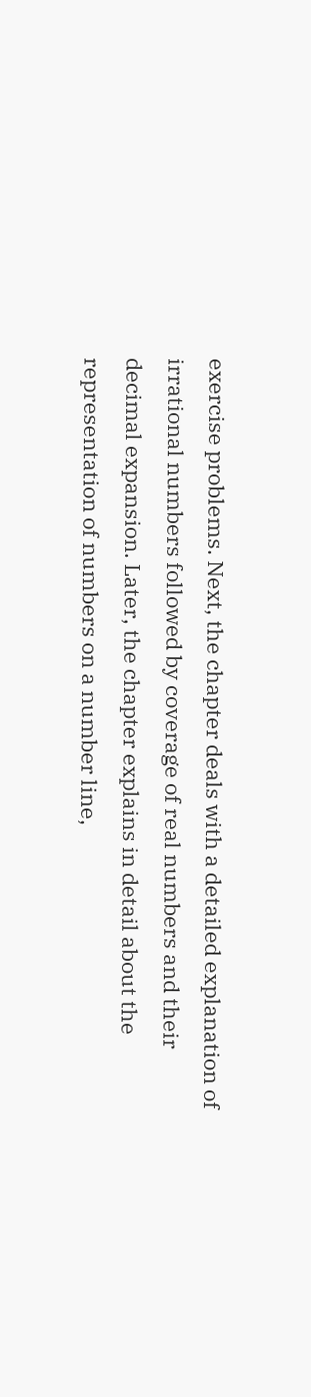exercise problems. Next, the chapter deals with a detailed explanation of irrational numbers followed by coverage of real numbers and their decimal expansion. Later, the chapter explains in detail about the representation of numbers on a number line,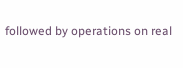followed by operations on real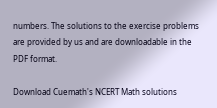numbers. The solutions to the exercise problems are provided by us and are downloadable in the PDF format.

Download Cuemath's NCERT Math solutions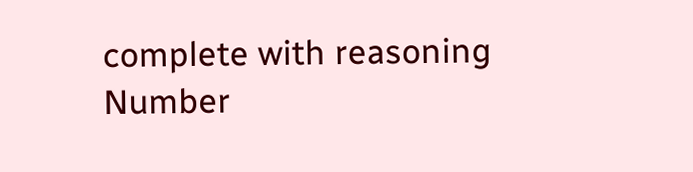complete with reasoning
Number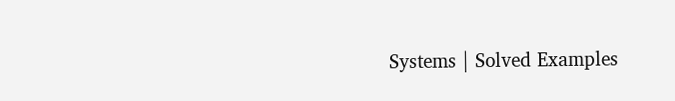Systems | Solved Examples